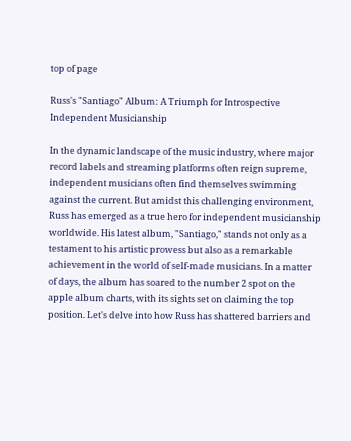top of page

Russ's "Santiago" Album: A Triumph for Introspective Independent Musicianship

In the dynamic landscape of the music industry, where major record labels and streaming platforms often reign supreme, independent musicians often find themselves swimming against the current. But amidst this challenging environment, Russ has emerged as a true hero for independent musicianship worldwide. His latest album, "Santiago," stands not only as a testament to his artistic prowess but also as a remarkable achievement in the world of self-made musicians. In a matter of days, the album has soared to the number 2 spot on the apple album charts, with its sights set on claiming the top position. Let's delve into how Russ has shattered barriers and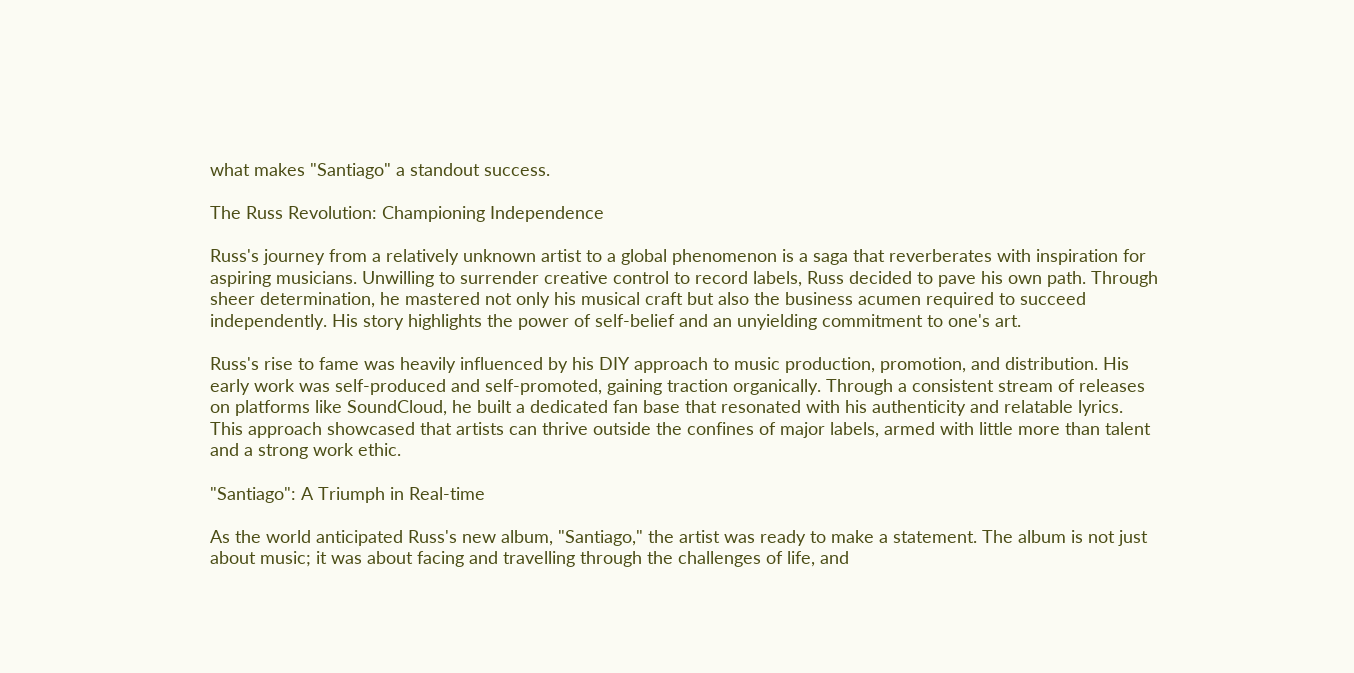what makes "Santiago" a standout success.

The Russ Revolution: Championing Independence

Russ's journey from a relatively unknown artist to a global phenomenon is a saga that reverberates with inspiration for aspiring musicians. Unwilling to surrender creative control to record labels, Russ decided to pave his own path. Through sheer determination, he mastered not only his musical craft but also the business acumen required to succeed independently. His story highlights the power of self-belief and an unyielding commitment to one's art.

Russ's rise to fame was heavily influenced by his DIY approach to music production, promotion, and distribution. His early work was self-produced and self-promoted, gaining traction organically. Through a consistent stream of releases on platforms like SoundCloud, he built a dedicated fan base that resonated with his authenticity and relatable lyrics. This approach showcased that artists can thrive outside the confines of major labels, armed with little more than talent and a strong work ethic.

"Santiago": A Triumph in Real-time

As the world anticipated Russ's new album, "Santiago," the artist was ready to make a statement. The album is not just about music; it was about facing and travelling through the challenges of life, and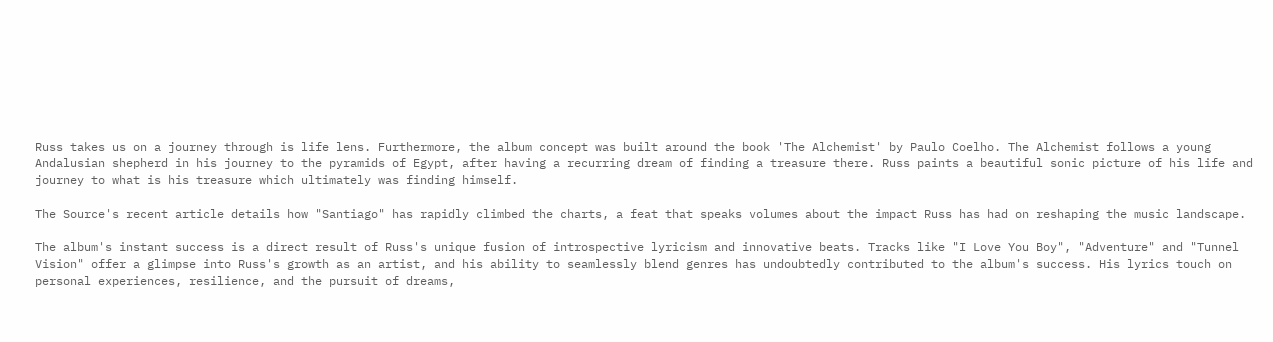Russ takes us on a journey through is life lens. Furthermore, the album concept was built around the book 'The Alchemist' by Paulo Coelho. The Alchemist follows a young Andalusian shepherd in his journey to the pyramids of Egypt, after having a recurring dream of finding a treasure there. Russ paints a beautiful sonic picture of his life and journey to what is his treasure which ultimately was finding himself.

The Source's recent article details how "Santiago" has rapidly climbed the charts, a feat that speaks volumes about the impact Russ has had on reshaping the music landscape.

The album's instant success is a direct result of Russ's unique fusion of introspective lyricism and innovative beats. Tracks like "I Love You Boy", "Adventure" and "Tunnel Vision" offer a glimpse into Russ's growth as an artist, and his ability to seamlessly blend genres has undoubtedly contributed to the album's success. His lyrics touch on personal experiences, resilience, and the pursuit of dreams,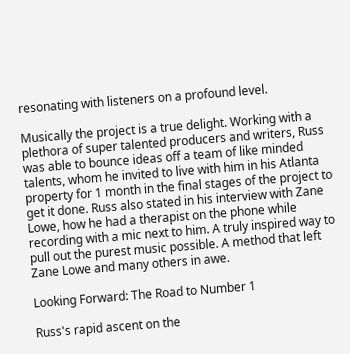resonating with listeners on a profound level.

Musically the project is a true delight. Working with a plethora of super talented producers and writers, Russ was able to bounce ideas off a team of like minded talents, whom he invited to live with him in his Atlanta property for 1 month in the final stages of the project to get it done. Russ also stated in his interview with Zane Lowe, how he had a therapist on the phone while recording with a mic next to him. A truly inspired way to pull out the purest music possible. A method that left Zane Lowe and many others in awe.

Looking Forward: The Road to Number 1

Russ's rapid ascent on the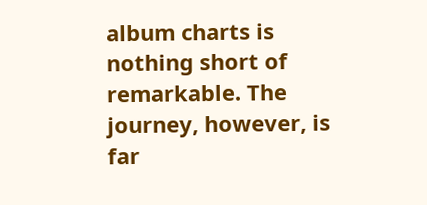album charts is nothing short of remarkable. The journey, however, is far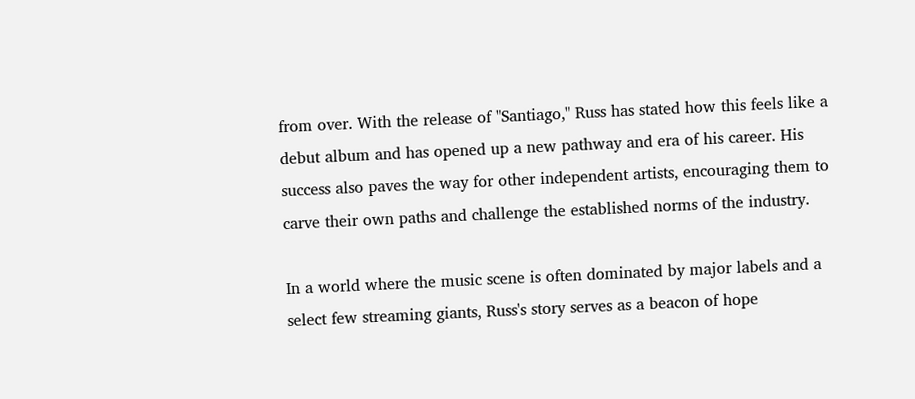from over. With the release of "Santiago," Russ has stated how this feels like a debut album and has opened up a new pathway and era of his career. His success also paves the way for other independent artists, encouraging them to carve their own paths and challenge the established norms of the industry.

In a world where the music scene is often dominated by major labels and a select few streaming giants, Russ's story serves as a beacon of hope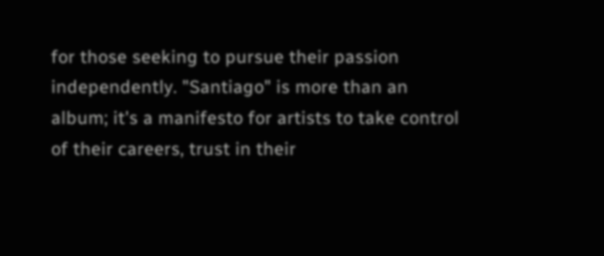for those seeking to pursue their passion independently. "Santiago" is more than an album; it's a manifesto for artists to take control of their careers, trust in their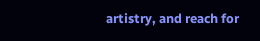artistry, and reach for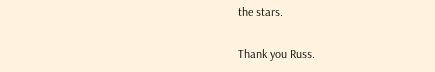the stars.

Thank you Russ.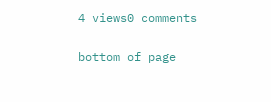4 views0 comments


bottom of page